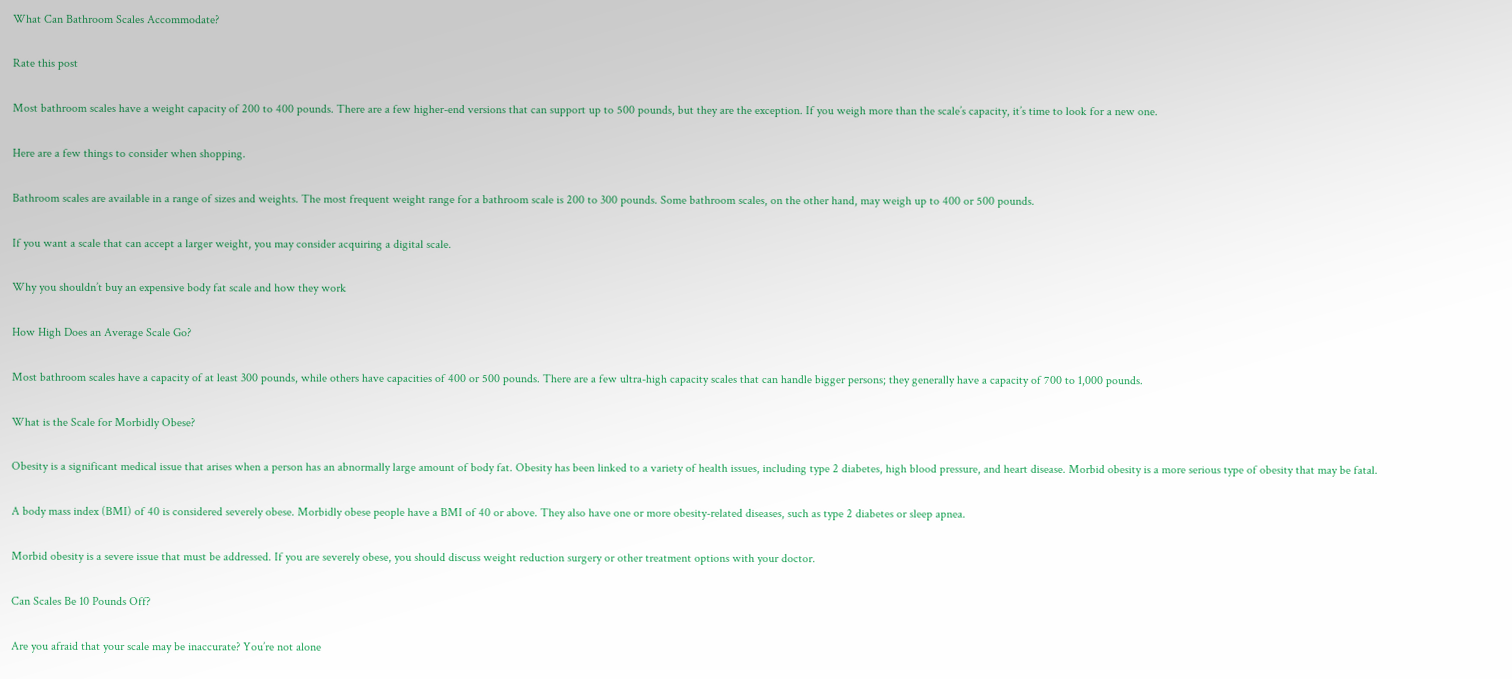What Can Bathroom Scales Accommodate?

Rate this post

Most bathroom scales have a weight capacity of 200 to 400 pounds. There are a few higher-end versions that can support up to 500 pounds, but they are the exception. If you weigh more than the scale’s capacity, it’s time to look for a new one.

Here are a few things to consider when shopping.

Bathroom scales are available in a range of sizes and weights. The most frequent weight range for a bathroom scale is 200 to 300 pounds. Some bathroom scales, on the other hand, may weigh up to 400 or 500 pounds.

If you want a scale that can accept a larger weight, you may consider acquiring a digital scale.

Why you shouldn’t buy an expensive body fat scale and how they work

How High Does an Average Scale Go?

Most bathroom scales have a capacity of at least 300 pounds, while others have capacities of 400 or 500 pounds. There are a few ultra-high capacity scales that can handle bigger persons; they generally have a capacity of 700 to 1,000 pounds.

What is the Scale for Morbidly Obese?

Obesity is a significant medical issue that arises when a person has an abnormally large amount of body fat. Obesity has been linked to a variety of health issues, including type 2 diabetes, high blood pressure, and heart disease. Morbid obesity is a more serious type of obesity that may be fatal.

A body mass index (BMI) of 40 is considered severely obese. Morbidly obese people have a BMI of 40 or above. They also have one or more obesity-related diseases, such as type 2 diabetes or sleep apnea.

Morbid obesity is a severe issue that must be addressed. If you are severely obese, you should discuss weight reduction surgery or other treatment options with your doctor.

Can Scales Be 10 Pounds Off?

Are you afraid that your scale may be inaccurate? You’re not alone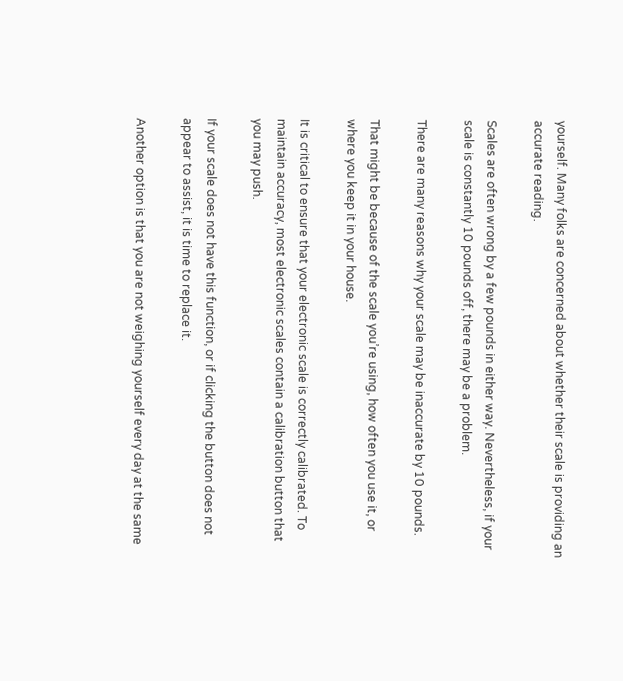yourself. Many folks are concerned about whether their scale is providing an accurate reading.

Scales are often wrong by a few pounds in either way. Nevertheless, if your scale is constantly 10 pounds off, there may be a problem.

There are many reasons why your scale may be inaccurate by 10 pounds.

That might be because of the scale you’re using, how often you use it, or where you keep it in your house.

It is critical to ensure that your electronic scale is correctly calibrated. To maintain accuracy, most electronic scales contain a calibration button that you may push.

If your scale does not have this function, or if clicking the button does not appear to assist, it is time to replace it.

Another option is that you are not weighing yourself every day at the same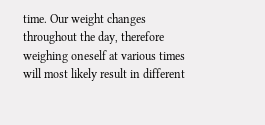time. Our weight changes throughout the day, therefore weighing oneself at various times will most likely result in different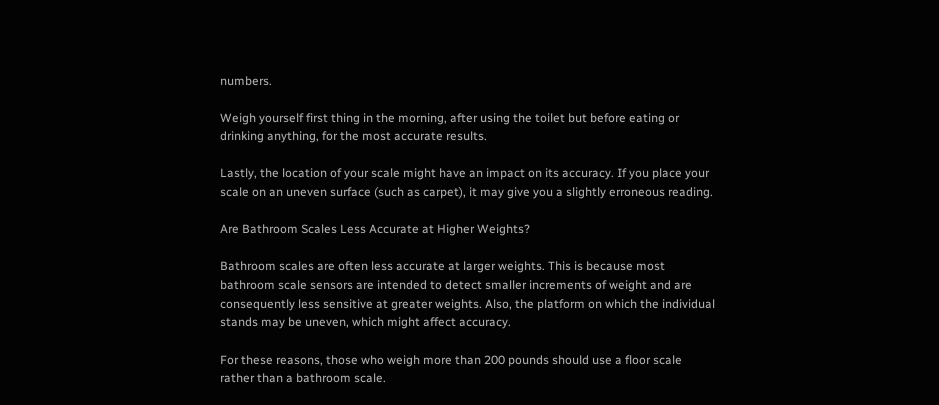numbers.

Weigh yourself first thing in the morning, after using the toilet but before eating or drinking anything, for the most accurate results.

Lastly, the location of your scale might have an impact on its accuracy. If you place your scale on an uneven surface (such as carpet), it may give you a slightly erroneous reading.

Are Bathroom Scales Less Accurate at Higher Weights?

Bathroom scales are often less accurate at larger weights. This is because most bathroom scale sensors are intended to detect smaller increments of weight and are consequently less sensitive at greater weights. Also, the platform on which the individual stands may be uneven, which might affect accuracy.

For these reasons, those who weigh more than 200 pounds should use a floor scale rather than a bathroom scale.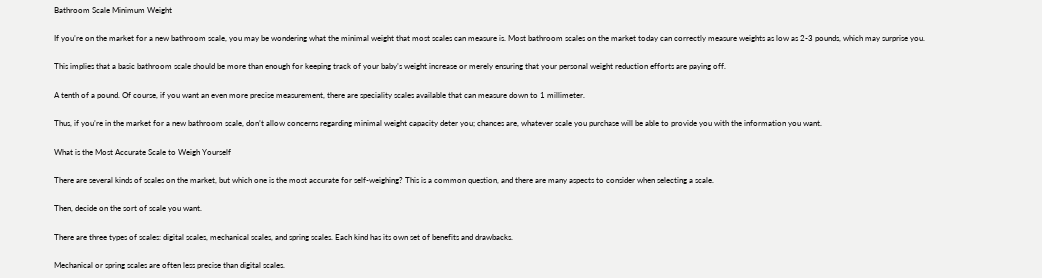Bathroom Scale Minimum Weight

If you’re on the market for a new bathroom scale, you may be wondering what the minimal weight that most scales can measure is. Most bathroom scales on the market today can correctly measure weights as low as 2-3 pounds, which may surprise you.

This implies that a basic bathroom scale should be more than enough for keeping track of your baby’s weight increase or merely ensuring that your personal weight reduction efforts are paying off.

A tenth of a pound. Of course, if you want an even more precise measurement, there are speciality scales available that can measure down to 1 millimeter.

Thus, if you’re in the market for a new bathroom scale, don’t allow concerns regarding minimal weight capacity deter you; chances are, whatever scale you purchase will be able to provide you with the information you want.

What is the Most Accurate Scale to Weigh Yourself

There are several kinds of scales on the market, but which one is the most accurate for self-weighing? This is a common question, and there are many aspects to consider when selecting a scale.

Then, decide on the sort of scale you want.

There are three types of scales: digital scales, mechanical scales, and spring scales. Each kind has its own set of benefits and drawbacks.

Mechanical or spring scales are often less precise than digital scales.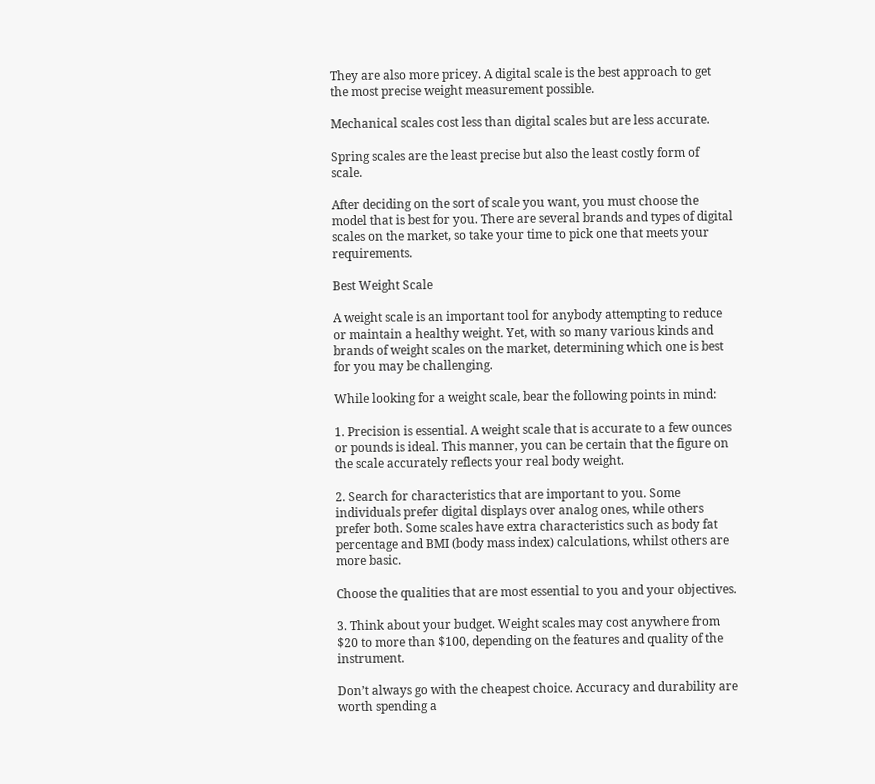They are also more pricey. A digital scale is the best approach to get the most precise weight measurement possible.

Mechanical scales cost less than digital scales but are less accurate.

Spring scales are the least precise but also the least costly form of scale.

After deciding on the sort of scale you want, you must choose the model that is best for you. There are several brands and types of digital scales on the market, so take your time to pick one that meets your requirements.

Best Weight Scale

A weight scale is an important tool for anybody attempting to reduce or maintain a healthy weight. Yet, with so many various kinds and brands of weight scales on the market, determining which one is best for you may be challenging.

While looking for a weight scale, bear the following points in mind:

1. Precision is essential. A weight scale that is accurate to a few ounces or pounds is ideal. This manner, you can be certain that the figure on the scale accurately reflects your real body weight.

2. Search for characteristics that are important to you. Some individuals prefer digital displays over analog ones, while others prefer both. Some scales have extra characteristics such as body fat percentage and BMI (body mass index) calculations, whilst others are more basic.

Choose the qualities that are most essential to you and your objectives.

3. Think about your budget. Weight scales may cost anywhere from $20 to more than $100, depending on the features and quality of the instrument.

Don’t always go with the cheapest choice. Accuracy and durability are worth spending a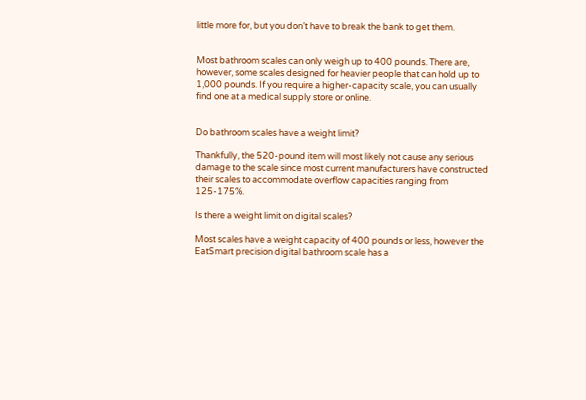little more for, but you don’t have to break the bank to get them.


Most bathroom scales can only weigh up to 400 pounds. There are, however, some scales designed for heavier people that can hold up to 1,000 pounds. If you require a higher-capacity scale, you can usually find one at a medical supply store or online.


Do bathroom scales have a weight limit?

Thankfully, the 520-pound item will most likely not cause any serious damage to the scale since most current manufacturers have constructed their scales to accommodate overflow capacities ranging from 125-175%.

Is there a weight limit on digital scales?

Most scales have a weight capacity of 400 pounds or less, however the EatSmart precision digital bathroom scale has a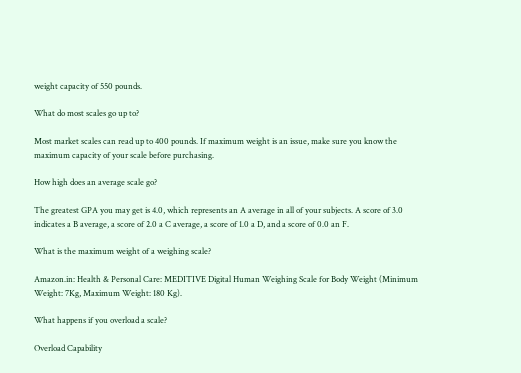weight capacity of 550 pounds.

What do most scales go up to?

Most market scales can read up to 400 pounds. If maximum weight is an issue, make sure you know the maximum capacity of your scale before purchasing.

How high does an average scale go?

The greatest GPA you may get is 4.0, which represents an A average in all of your subjects. A score of 3.0 indicates a B average, a score of 2.0 a C average, a score of 1.0 a D, and a score of 0.0 an F.

What is the maximum weight of a weighing scale?

Amazon.in: Health & Personal Care: MEDITIVE Digital Human Weighing Scale for Body Weight (Minimum Weight: 7Kg, Maximum Weight: 180 Kg).

What happens if you overload a scale?

Overload Capability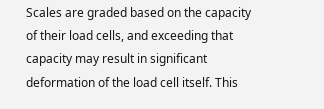Scales are graded based on the capacity of their load cells, and exceeding that capacity may result in significant deformation of the load cell itself. This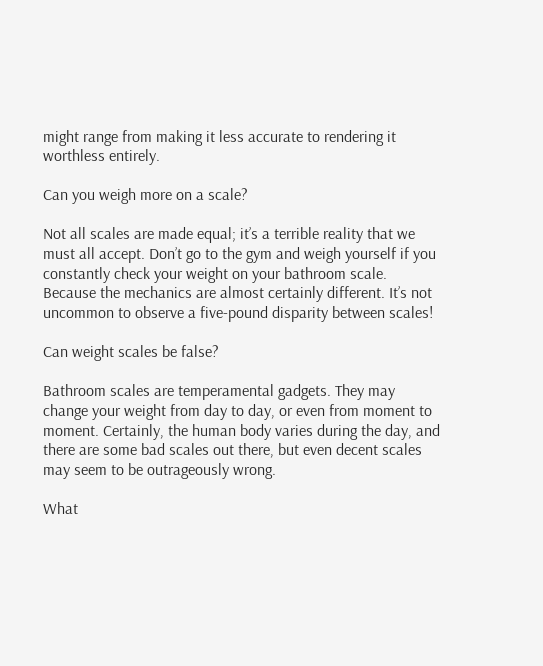might range from making it less accurate to rendering it worthless entirely.

Can you weigh more on a scale?

Not all scales are made equal; it’s a terrible reality that we must all accept. Don’t go to the gym and weigh yourself if you constantly check your weight on your bathroom scale. Because the mechanics are almost certainly different. It’s not uncommon to observe a five-pound disparity between scales!

Can weight scales be false?

Bathroom scales are temperamental gadgets. They may change your weight from day to day, or even from moment to moment. Certainly, the human body varies during the day, and there are some bad scales out there, but even decent scales may seem to be outrageously wrong.

What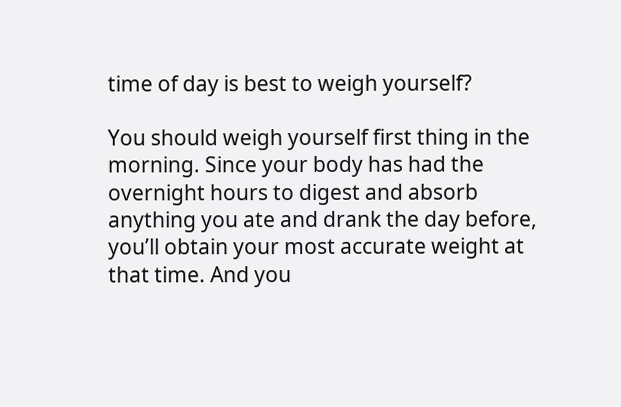time of day is best to weigh yourself?

You should weigh yourself first thing in the morning. Since your body has had the overnight hours to digest and absorb anything you ate and drank the day before, you’ll obtain your most accurate weight at that time. And you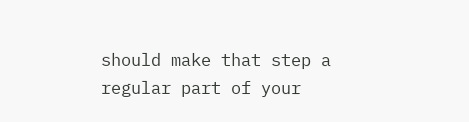should make that step a regular part of your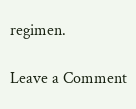regimen.

Leave a Comment